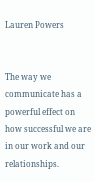Lauren Powers


The way we communicate has a powerful effect on how successful we are in our work and our relationships.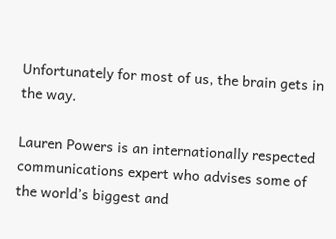Unfortunately for most of us, the brain gets in the way.

Lauren Powers is an internationally respected communications expert who advises some of the world’s biggest and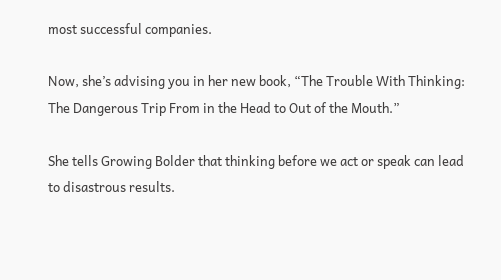most successful companies.

Now, she’s advising you in her new book, “The Trouble With Thinking: The Dangerous Trip From in the Head to Out of the Mouth.”

She tells Growing Bolder that thinking before we act or speak can lead to disastrous results.